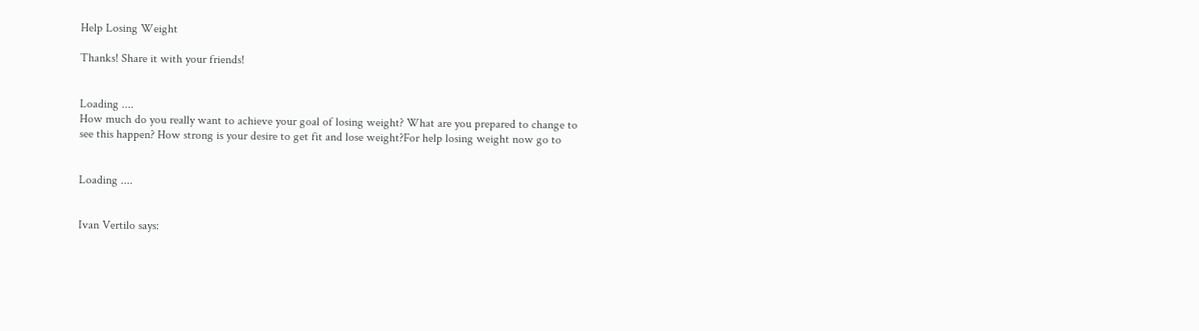Help Losing Weight

Thanks! Share it with your friends!


Loading ....
How much do you really want to achieve your goal of losing weight? What are you prepared to change to see this happen? How strong is your desire to get fit and lose weight?For help losing weight now go to


Loading ....


Ivan Vertilo says: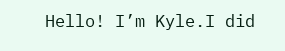Hello! I’m Kyle.I did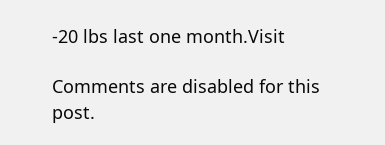-20 lbs last one month.Visit

Comments are disabled for this post.